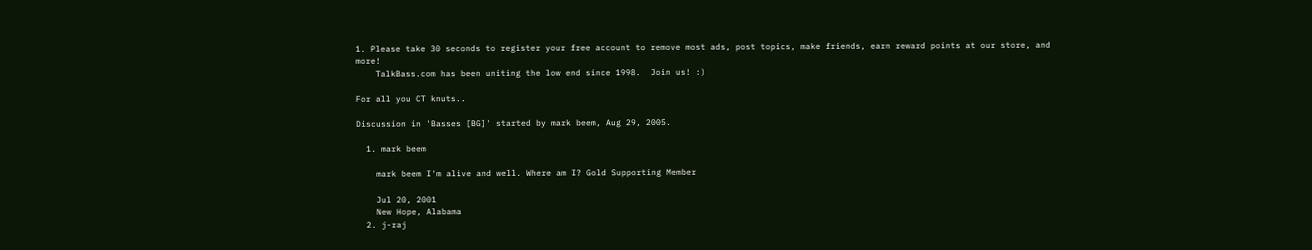1. Please take 30 seconds to register your free account to remove most ads, post topics, make friends, earn reward points at our store, and more!
    TalkBass.com has been uniting the low end since 1998.  Join us! :)

For all you CT knuts..

Discussion in 'Basses [BG]' started by mark beem, Aug 29, 2005.

  1. mark beem

    mark beem I'm alive and well. Where am I? Gold Supporting Member

    Jul 20, 2001
    New Hope, Alabama
  2. j-raj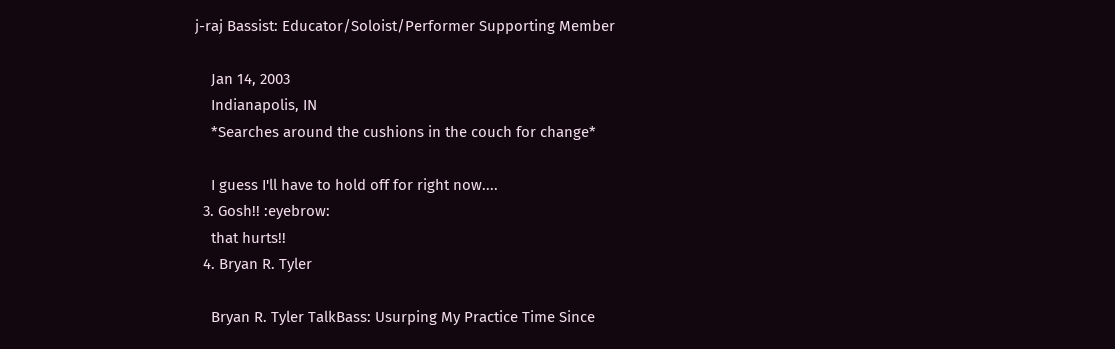j-raj Bassist: Educator/Soloist/Performer Supporting Member

    Jan 14, 2003
    Indianapolis, IN
    *Searches around the cushions in the couch for change*

    I guess I'll have to hold off for right now....
  3. Gosh!! :eyebrow:
    that hurts!!
  4. Bryan R. Tyler

    Bryan R. Tyler TalkBass: Usurping My Practice Time Since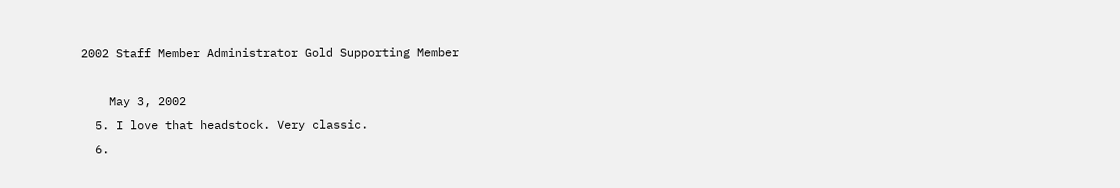2002 Staff Member Administrator Gold Supporting Member

    May 3, 2002
  5. I love that headstock. Very classic.
  6.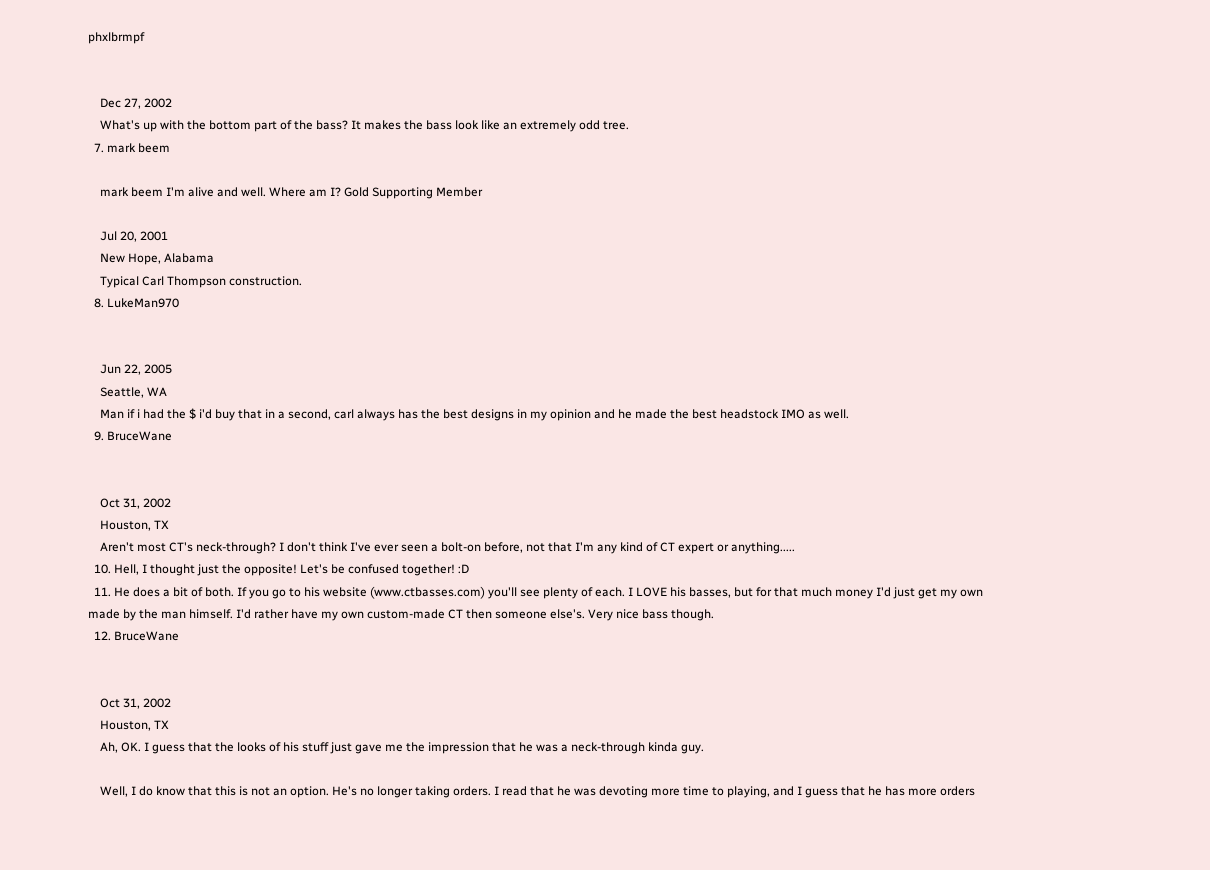phxlbrmpf


    Dec 27, 2002
    What's up with the bottom part of the bass? It makes the bass look like an extremely odd tree.
  7. mark beem

    mark beem I'm alive and well. Where am I? Gold Supporting Member

    Jul 20, 2001
    New Hope, Alabama
    Typical Carl Thompson construction.
  8. LukeMan970


    Jun 22, 2005
    Seattle, WA
    Man if i had the $ i'd buy that in a second, carl always has the best designs in my opinion and he made the best headstock IMO as well.
  9. BruceWane


    Oct 31, 2002
    Houston, TX
    Aren't most CT's neck-through? I don't think I've ever seen a bolt-on before, not that I'm any kind of CT expert or anything.....
  10. Hell, I thought just the opposite! Let's be confused together! :D
  11. He does a bit of both. If you go to his website (www.ctbasses.com) you'll see plenty of each. I LOVE his basses, but for that much money I'd just get my own made by the man himself. I'd rather have my own custom-made CT then someone else's. Very nice bass though.
  12. BruceWane


    Oct 31, 2002
    Houston, TX
    Ah, OK. I guess that the looks of his stuff just gave me the impression that he was a neck-through kinda guy.

    Well, I do know that this is not an option. He's no longer taking orders. I read that he was devoting more time to playing, and I guess that he has more orders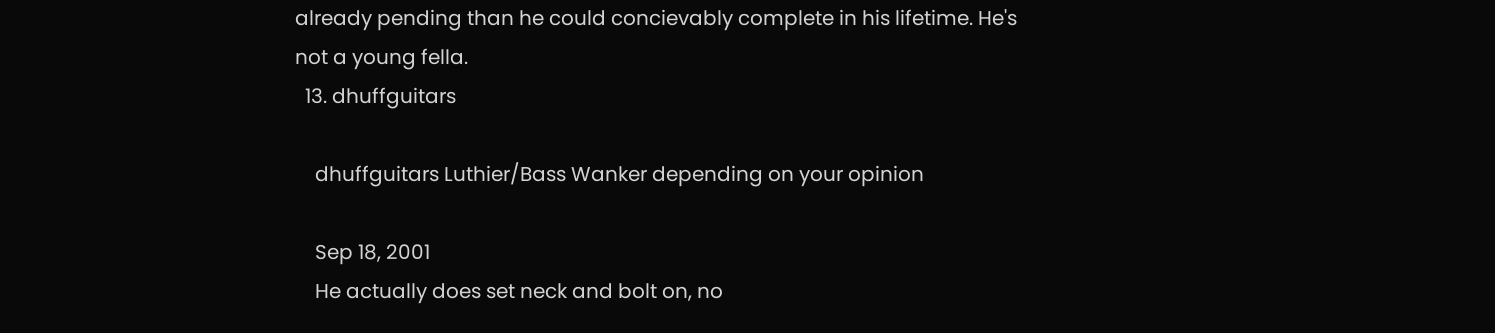already pending than he could concievably complete in his lifetime. He's not a young fella.
  13. dhuffguitars

    dhuffguitars Luthier/Bass Wanker depending on your opinion

    Sep 18, 2001
    He actually does set neck and bolt on, no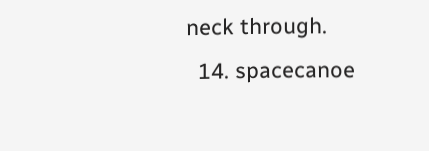neck through.
  14. spacecanoe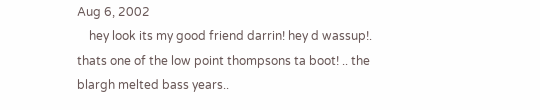Aug 6, 2002
    hey look its my good friend darrin! hey d wassup!. thats one of the low point thompsons ta boot! .. the blargh melted bass years..